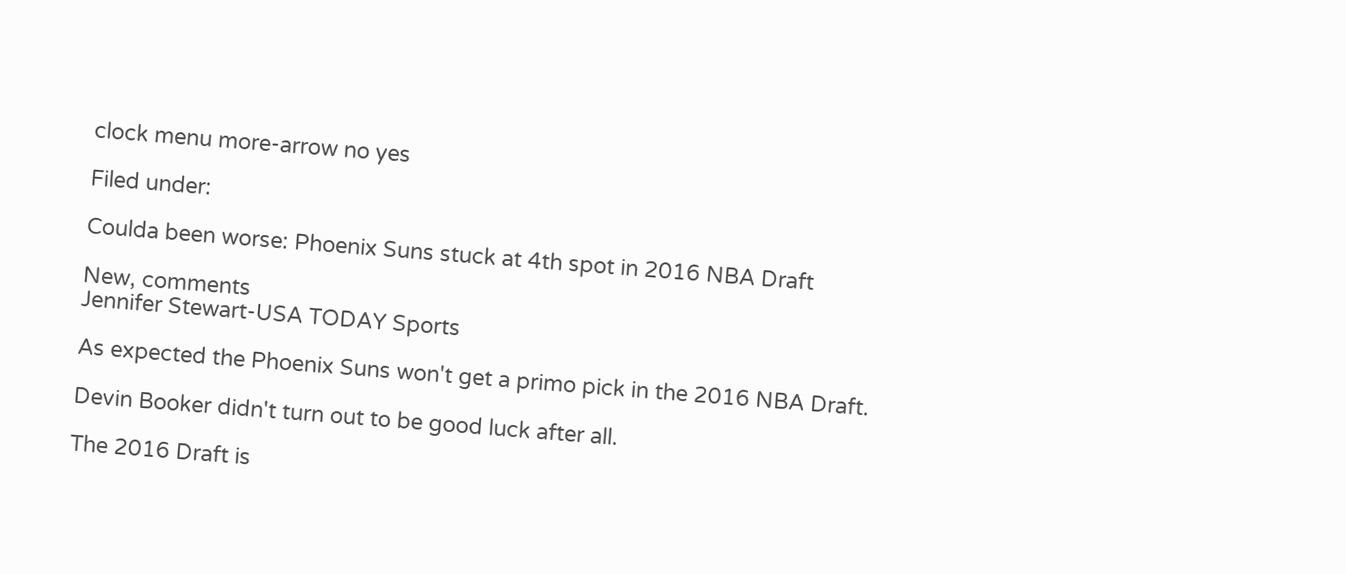clock menu more-arrow no yes

Filed under:

Coulda been worse: Phoenix Suns stuck at 4th spot in 2016 NBA Draft

New, comments
Jennifer Stewart-USA TODAY Sports

As expected the Phoenix Suns won't get a primo pick in the 2016 NBA Draft.

Devin Booker didn't turn out to be good luck after all.

The 2016 Draft is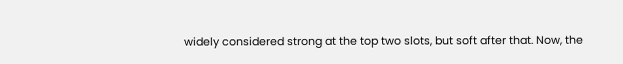widely considered strong at the top two slots, but soft after that. Now, the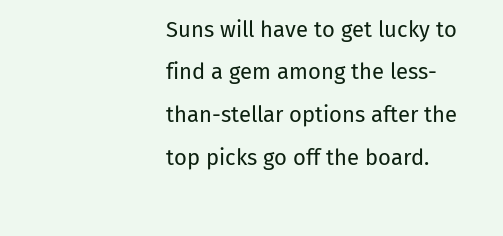Suns will have to get lucky to find a gem among the less-than-stellar options after the top picks go off the board.